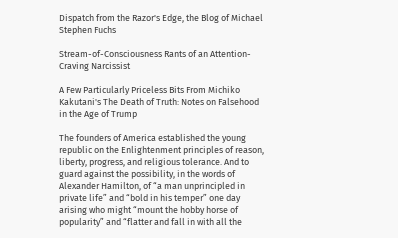Dispatch from the Razor's Edge, the Blog of Michael Stephen Fuchs

Stream-of-Consciousness Rants of an Attention-Craving Narcissist

A Few Particularly Priceless Bits From Michiko Kakutani's The Death of Truth: Notes on Falsehood in the Age of Trump

The founders of America established the young republic on the Enlightenment principles of reason, liberty, progress, and religious tolerance. And to guard against the possibility, in the words of Alexander Hamilton, of “a man unprincipled in private life” and “bold in his temper” one day arising who might “mount the hobby horse of popularity” and “flatter and fall in with all the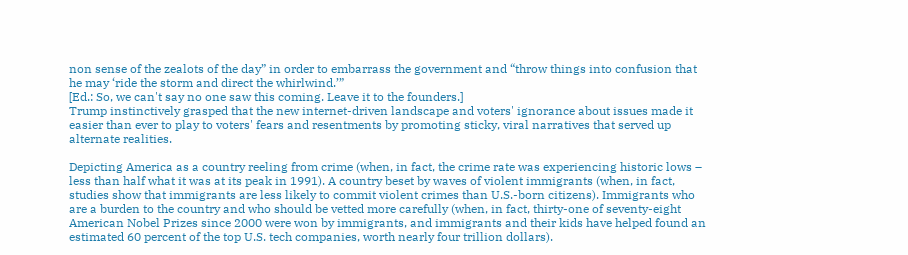non sense of the zealots of the day” in order to embarrass the government and “throw things into confusion that he may ‘ride the storm and direct the whirlwind.’”
[Ed.: So, we can't say no one saw this coming. Leave it to the founders.]
Trump instinctively grasped that the new internet-driven landscape and voters' ignorance about issues made it easier than ever to play to voters' fears and resentments by promoting sticky, viral narratives that served up alternate realities.

Depicting America as a country reeling from crime (when, in fact, the crime rate was experiencing historic lows – less than half what it was at its peak in 1991). A country beset by waves of violent immigrants (when, in fact, studies show that immigrants are less likely to commit violent crimes than U.S.-born citizens). Immigrants who are a burden to the country and who should be vetted more carefully (when, in fact, thirty-one of seventy-eight American Nobel Prizes since 2000 were won by immigrants, and immigrants and their kids have helped found an estimated 60 percent of the top U.S. tech companies, worth nearly four trillion dollars).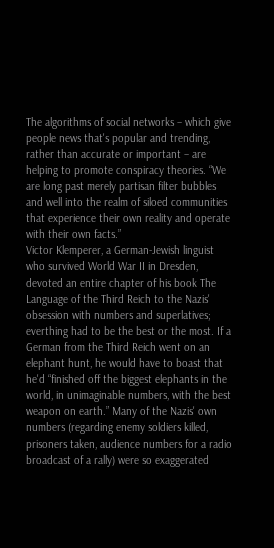The algorithms of social networks – which give people news that's popular and trending, rather than accurate or important – are helping to promote conspiracy theories. “We are long past merely partisan filter bubbles and well into the realm of siloed communities that experience their own reality and operate with their own facts.”
Victor Klemperer, a German-Jewish linguist who survived World War II in Dresden, devoted an entire chapter of his book The Language of the Third Reich to the Nazis' obsession with numbers and superlatives; everthing had to be the best or the most. If a German from the Third Reich went on an elephant hunt, he would have to boast that he'd “finished off the biggest elephants in the world, in unimaginable numbers, with the best weapon on earth.” Many of the Nazis' own numbers (regarding enemy soldiers killed, prisoners taken, audience numbers for a radio broadcast of a rally) were so exaggerated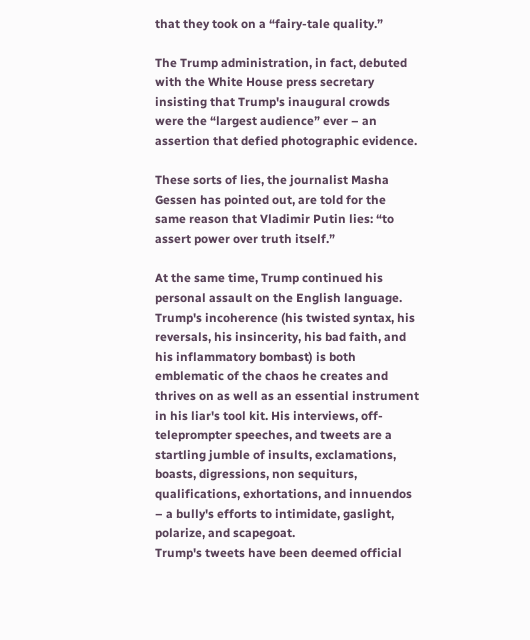that they took on a “fairy-tale quality.”

The Trump administration, in fact, debuted with the White House press secretary insisting that Trump's inaugural crowds were the “largest audience” ever – an assertion that defied photographic evidence.

These sorts of lies, the journalist Masha Gessen has pointed out, are told for the same reason that Vladimir Putin lies: “to assert power over truth itself.”

At the same time, Trump continued his personal assault on the English language. Trump's incoherence (his twisted syntax, his reversals, his insincerity, his bad faith, and his inflammatory bombast) is both emblematic of the chaos he creates and thrives on as well as an essential instrument in his liar's tool kit. His interviews, off-teleprompter speeches, and tweets are a startling jumble of insults, exclamations, boasts, digressions, non sequiturs, qualifications, exhortations, and innuendos – a bully's efforts to intimidate, gaslight, polarize, and scapegoat.
Trump's tweets have been deemed official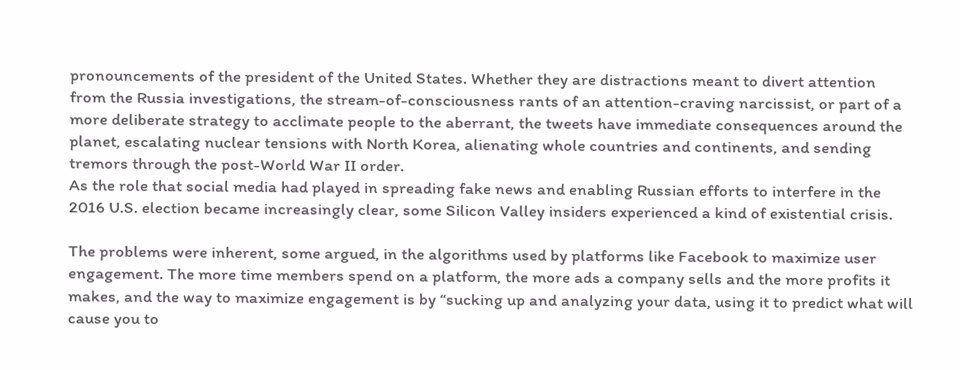pronouncements of the president of the United States. Whether they are distractions meant to divert attention from the Russia investigations, the stream-of-consciousness rants of an attention-craving narcissist, or part of a more deliberate strategy to acclimate people to the aberrant, the tweets have immediate consequences around the planet, escalating nuclear tensions with North Korea, alienating whole countries and continents, and sending tremors through the post-World War II order.
As the role that social media had played in spreading fake news and enabling Russian efforts to interfere in the 2016 U.S. election became increasingly clear, some Silicon Valley insiders experienced a kind of existential crisis.

The problems were inherent, some argued, in the algorithms used by platforms like Facebook to maximize user engagement. The more time members spend on a platform, the more ads a company sells and the more profits it makes, and the way to maximize engagement is by “sucking up and analyzing your data, using it to predict what will cause you to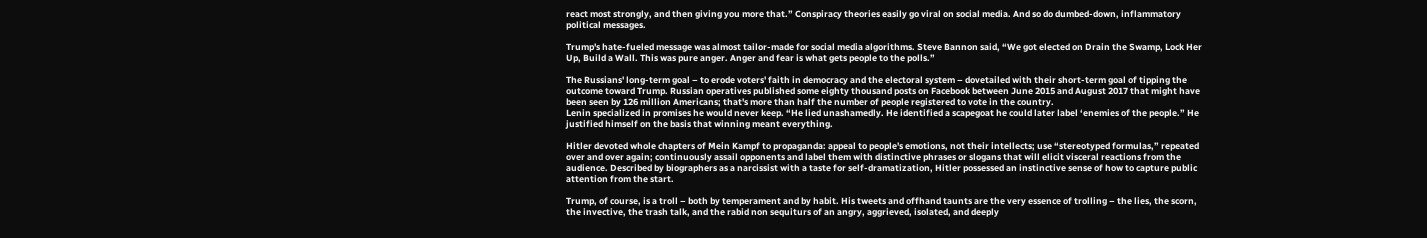react most strongly, and then giving you more that.” Conspiracy theories easily go viral on social media. And so do dumbed-down, inflammatory political messages.

Trump's hate-fueled message was almost tailor-made for social media algorithms. Steve Bannon said, “We got elected on Drain the Swamp, Lock Her Up, Build a Wall. This was pure anger. Anger and fear is what gets people to the polls.”

The Russians' long-term goal – to erode voters' faith in democracy and the electoral system – dovetailed with their short-term goal of tipping the outcome toward Trump. Russian operatives published some eighty thousand posts on Facebook between June 2015 and August 2017 that might have been seen by 126 million Americans; that's more than half the number of people registered to vote in the country.
Lenin specialized in promises he would never keep. “He lied unashamedly. He identified a scapegoat he could later label ‘enemies of the people.” He justified himself on the basis that winning meant everything.

Hitler devoted whole chapters of Mein Kampf to propaganda: appeal to people's emotions, not their intellects; use “stereotyped formulas,” repeated over and over again; continuously assail opponents and label them with distinctive phrases or slogans that will elicit visceral reactions from the audience. Described by biographers as a narcissist with a taste for self-dramatization, Hitler possessed an instinctive sense of how to capture public attention from the start.

Trump, of course, is a troll – both by temperament and by habit. His tweets and offhand taunts are the very essence of trolling – the lies, the scorn, the invective, the trash talk, and the rabid non sequiturs of an angry, aggrieved, isolated, and deeply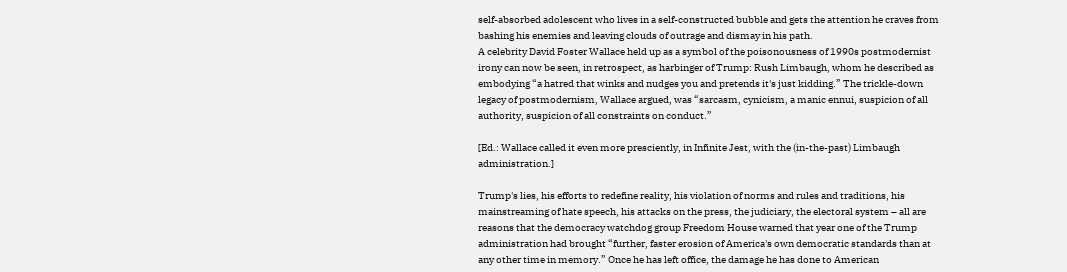self-absorbed adolescent who lives in a self-constructed bubble and gets the attention he craves from bashing his enemies and leaving clouds of outrage and dismay in his path.
A celebrity David Foster Wallace held up as a symbol of the poisonousness of 1990s postmodernist irony can now be seen, in retrospect, as harbinger of Trump: Rush Limbaugh, whom he described as embodying “a hatred that winks and nudges you and pretends it's just kidding.” The trickle-down legacy of postmodernism, Wallace argued, was “sarcasm, cynicism, a manic ennui, suspicion of all authority, suspicion of all constraints on conduct.”

[Ed.: Wallace called it even more presciently, in Infinite Jest, with the (in-the-past) Limbaugh administration.]

Trump's lies, his efforts to redefine reality, his violation of norms and rules and traditions, his mainstreaming of hate speech, his attacks on the press, the judiciary, the electoral system – all are reasons that the democracy watchdog group Freedom House warned that year one of the Trump administration had brought “further, faster erosion of America's own democratic standards than at any other time in memory.” Once he has left office, the damage he has done to American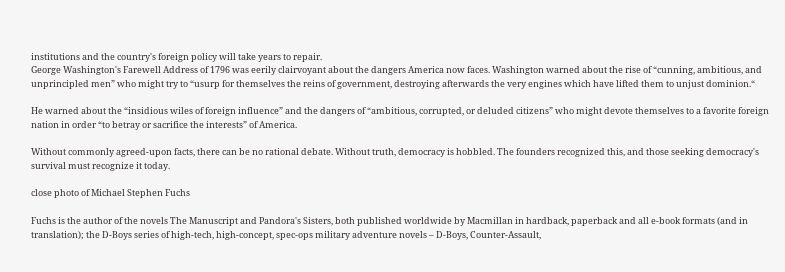institutions and the country's foreign policy will take years to repair.
George Washington's Farewell Address of 1796 was eerily clairvoyant about the dangers America now faces. Washington warned about the rise of “cunning, ambitious, and unprincipled men” who might try to “usurp for themselves the reins of government, destroying afterwards the very engines which have lifted them to unjust dominion.“

He warned about the “insidious wiles of foreign influence” and the dangers of “ambitious, corrupted, or deluded citizens” who might devote themselves to a favorite foreign nation in order “to betray or sacrifice the interests” of America.

Without commonly agreed-upon facts, there can be no rational debate. Without truth, democracy is hobbled. The founders recognized this, and those seeking democracy's survival must recognize it today.

close photo of Michael Stephen Fuchs

Fuchs is the author of the novels The Manuscript and Pandora's Sisters, both published worldwide by Macmillan in hardback, paperback and all e-book formats (and in translation); the D-Boys series of high-tech, high-concept, spec-ops military adventure novels – D-Boys, Counter-Assault,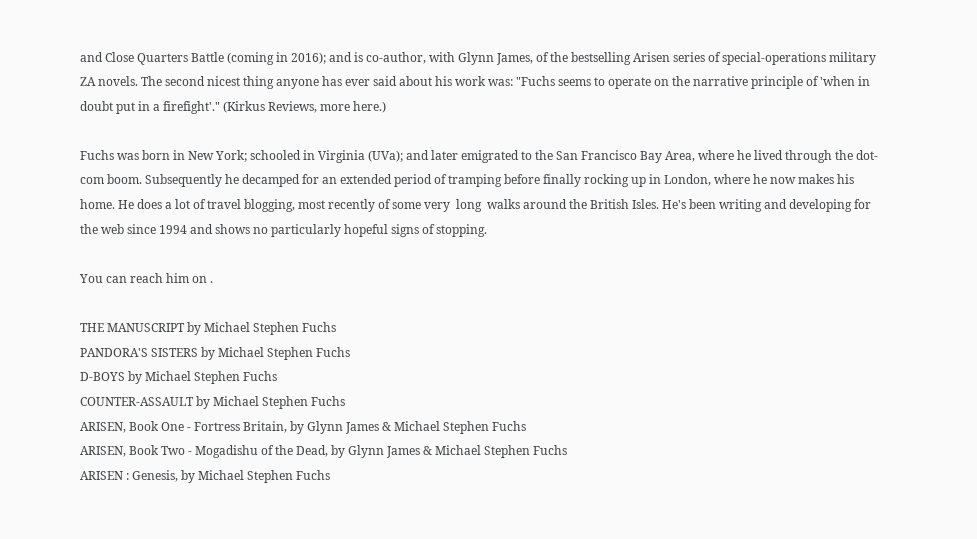and Close Quarters Battle (coming in 2016); and is co-author, with Glynn James, of the bestselling Arisen series of special-operations military ZA novels. The second nicest thing anyone has ever said about his work was: "Fuchs seems to operate on the narrative principle of 'when in doubt put in a firefight'." (Kirkus Reviews, more here.)

Fuchs was born in New York; schooled in Virginia (UVa); and later emigrated to the San Francisco Bay Area, where he lived through the dot-com boom. Subsequently he decamped for an extended period of tramping before finally rocking up in London, where he now makes his home. He does a lot of travel blogging, most recently of some very  long  walks around the British Isles. He's been writing and developing for the web since 1994 and shows no particularly hopeful signs of stopping.

You can reach him on .

THE MANUSCRIPT by Michael Stephen Fuchs
PANDORA'S SISTERS by Michael Stephen Fuchs
D-BOYS by Michael Stephen Fuchs
COUNTER-ASSAULT by Michael Stephen Fuchs
ARISEN, Book One - Fortress Britain, by Glynn James & Michael Stephen Fuchs
ARISEN, Book Two - Mogadishu of the Dead, by Glynn James & Michael Stephen Fuchs
ARISEN : Genesis, by Michael Stephen Fuchs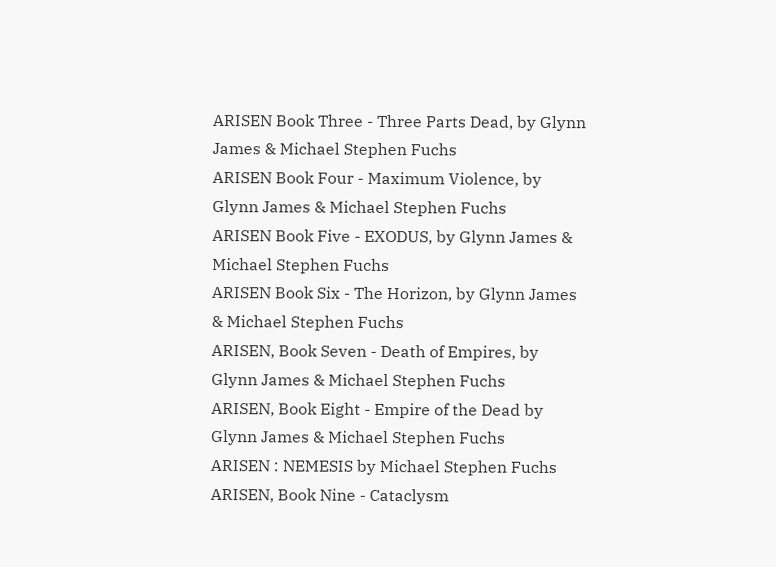ARISEN Book Three - Three Parts Dead, by Glynn James & Michael Stephen Fuchs
ARISEN Book Four - Maximum Violence, by Glynn James & Michael Stephen Fuchs
ARISEN Book Five - EXODUS, by Glynn James & Michael Stephen Fuchs
ARISEN Book Six - The Horizon, by Glynn James & Michael Stephen Fuchs
ARISEN, Book Seven - Death of Empires, by Glynn James & Michael Stephen Fuchs
ARISEN, Book Eight - Empire of the Dead by Glynn James & Michael Stephen Fuchs
ARISEN : NEMESIS by Michael Stephen Fuchs
ARISEN, Book Nine - Cataclysm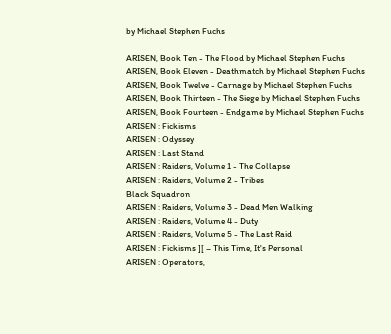by Michael Stephen Fuchs

ARISEN, Book Ten - The Flood by Michael Stephen Fuchs
ARISEN, Book Eleven - Deathmatch by Michael Stephen Fuchs
ARISEN, Book Twelve - Carnage by Michael Stephen Fuchs
ARISEN, Book Thirteen - The Siege by Michael Stephen Fuchs
ARISEN, Book Fourteen - Endgame by Michael Stephen Fuchs
ARISEN : Fickisms
ARISEN : Odyssey
ARISEN : Last Stand
ARISEN : Raiders, Volume 1 - The Collapse
ARISEN : Raiders, Volume 2 - Tribes
Black Squadron
ARISEN : Raiders, Volume 3 - Dead Men Walking
ARISEN : Raiders, Volume 4 - Duty
ARISEN : Raiders, Volume 5 - The Last Raid
ARISEN : Fickisms ][ – This Time, It's Personal
ARISEN : Operators,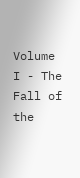Volume I - The Fall of the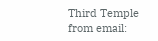Third Temple
from email: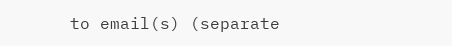to email(s) (separate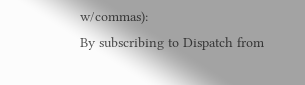w/commas):
By subscribing to Dispatch from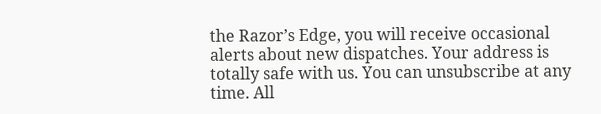the Razor’s Edge, you will receive occasional alerts about new dispatches. Your address is totally safe with us. You can unsubscribe at any time. All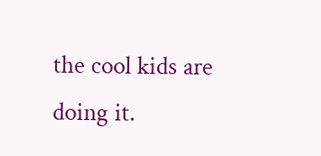the cool kids are doing it.